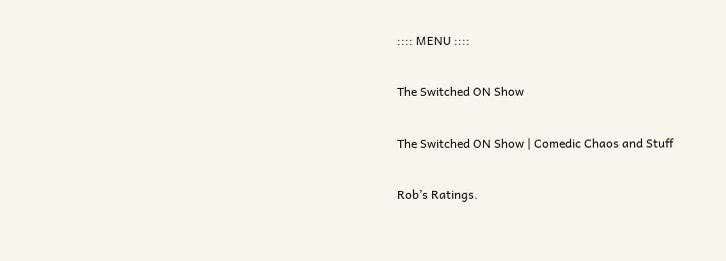:::: MENU ::::

The Switched ON Show

The Switched ON Show | Comedic Chaos and Stuff

Rob’s Ratings.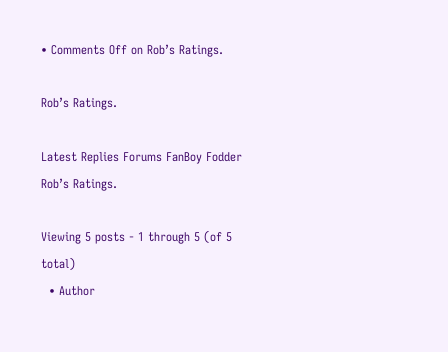• Comments Off on Rob’s Ratings.

Rob’s Ratings.

Latest Replies Forums FanBoy Fodder Rob’s Ratings.

Viewing 5 posts - 1 through 5 (of 5 total)
  • Author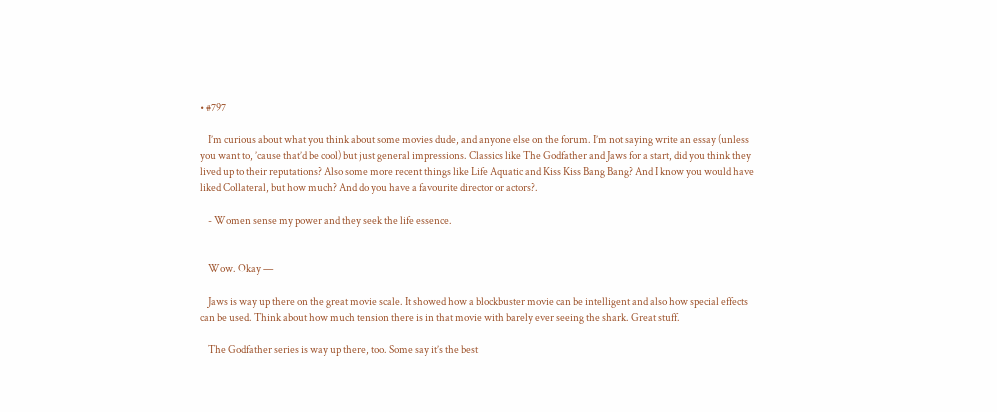• #797

    I’m curious about what you think about some movies dude, and anyone else on the forum. I’m not saying write an essay (unless you want to, ’cause that’d be cool) but just general impressions. Classics like The Godfather and Jaws for a start, did you think they lived up to their reputations? Also some more recent things like Life Aquatic and Kiss Kiss Bang Bang? And I know you would have liked Collateral, but how much? And do you have a favourite director or actors?.

    - Women sense my power and they seek the life essence.


    Wow. Okay —

    Jaws is way up there on the great movie scale. It showed how a blockbuster movie can be intelligent and also how special effects can be used. Think about how much tension there is in that movie with barely ever seeing the shark. Great stuff.

    The Godfather series is way up there, too. Some say it’s the best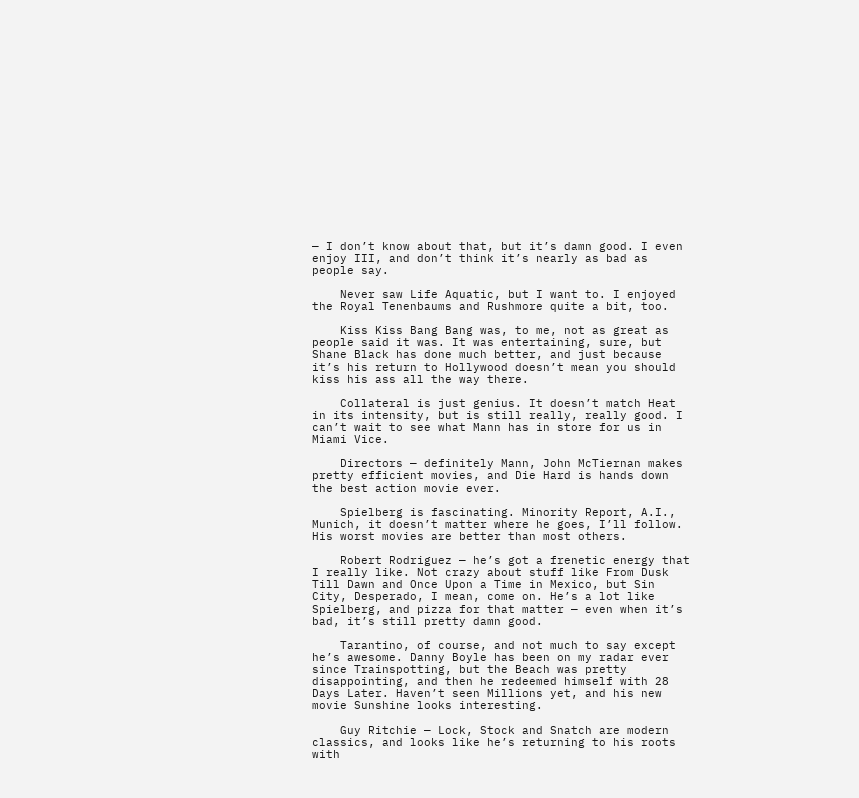— I don’t know about that, but it’s damn good. I even enjoy III, and don’t think it’s nearly as bad as people say.

    Never saw Life Aquatic, but I want to. I enjoyed the Royal Tenenbaums and Rushmore quite a bit, too.

    Kiss Kiss Bang Bang was, to me, not as great as people said it was. It was entertaining, sure, but Shane Black has done much better, and just because it’s his return to Hollywood doesn’t mean you should kiss his ass all the way there.

    Collateral is just genius. It doesn’t match Heat in its intensity, but is still really, really good. I can’t wait to see what Mann has in store for us in Miami Vice.

    Directors — definitely Mann, John McTiernan makes pretty efficient movies, and Die Hard is hands down the best action movie ever.

    Spielberg is fascinating. Minority Report, A.I., Munich, it doesn’t matter where he goes, I’ll follow. His worst movies are better than most others.

    Robert Rodriguez — he’s got a frenetic energy that I really like. Not crazy about stuff like From Dusk Till Dawn and Once Upon a Time in Mexico, but Sin City, Desperado, I mean, come on. He’s a lot like Spielberg, and pizza for that matter — even when it’s bad, it’s still pretty damn good.

    Tarantino, of course, and not much to say except he’s awesome. Danny Boyle has been on my radar ever since Trainspotting, but the Beach was pretty disappointing, and then he redeemed himself with 28 Days Later. Haven’t seen Millions yet, and his new movie Sunshine looks interesting.

    Guy Ritchie — Lock, Stock and Snatch are modern classics, and looks like he’s returning to his roots with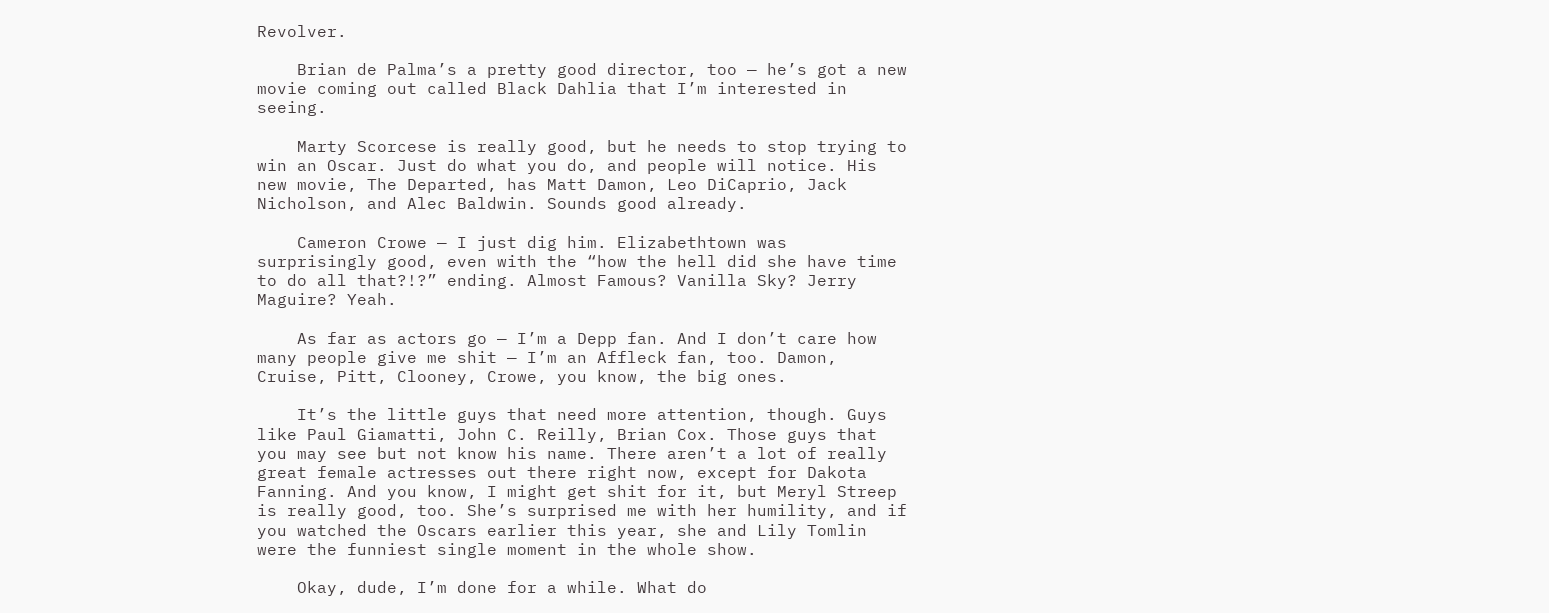Revolver.

    Brian de Palma’s a pretty good director, too — he’s got a new movie coming out called Black Dahlia that I’m interested in seeing.

    Marty Scorcese is really good, but he needs to stop trying to win an Oscar. Just do what you do, and people will notice. His new movie, The Departed, has Matt Damon, Leo DiCaprio, Jack Nicholson, and Alec Baldwin. Sounds good already.

    Cameron Crowe — I just dig him. Elizabethtown was surprisingly good, even with the “how the hell did she have time to do all that?!?” ending. Almost Famous? Vanilla Sky? Jerry Maguire? Yeah.

    As far as actors go — I’m a Depp fan. And I don’t care how many people give me shit — I’m an Affleck fan, too. Damon, Cruise, Pitt, Clooney, Crowe, you know, the big ones.

    It’s the little guys that need more attention, though. Guys like Paul Giamatti, John C. Reilly, Brian Cox. Those guys that you may see but not know his name. There aren’t a lot of really great female actresses out there right now, except for Dakota Fanning. And you know, I might get shit for it, but Meryl Streep is really good, too. She’s surprised me with her humility, and if you watched the Oscars earlier this year, she and Lily Tomlin were the funniest single moment in the whole show.

    Okay, dude, I’m done for a while. What do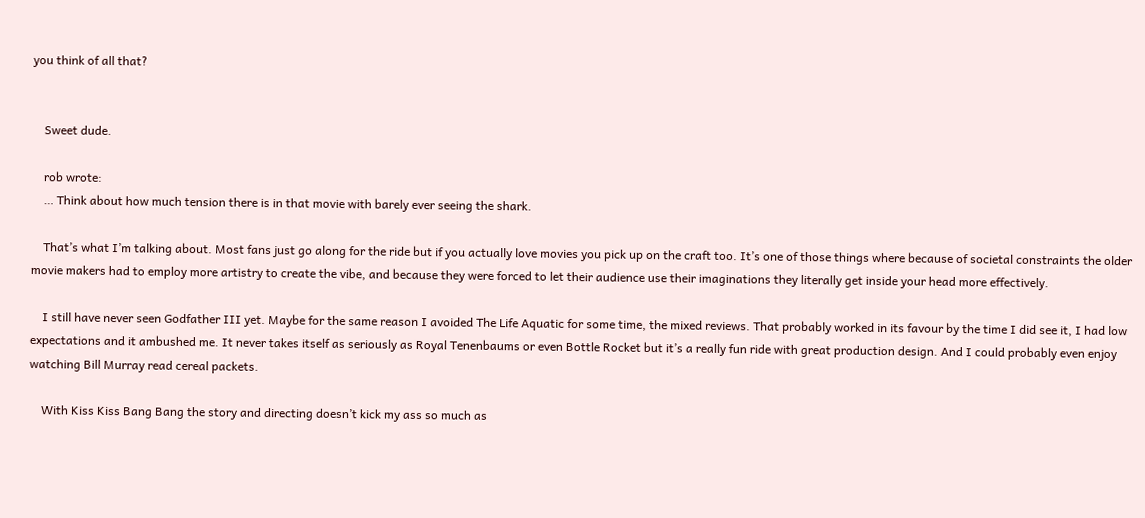you think of all that?


    Sweet dude.

    rob wrote:
    … Think about how much tension there is in that movie with barely ever seeing the shark.

    That’s what I’m talking about. Most fans just go along for the ride but if you actually love movies you pick up on the craft too. It’s one of those things where because of societal constraints the older movie makers had to employ more artistry to create the vibe, and because they were forced to let their audience use their imaginations they literally get inside your head more effectively.

    I still have never seen Godfather III yet. Maybe for the same reason I avoided The Life Aquatic for some time, the mixed reviews. That probably worked in its favour by the time I did see it, I had low expectations and it ambushed me. It never takes itself as seriously as Royal Tenenbaums or even Bottle Rocket but it’s a really fun ride with great production design. And I could probably even enjoy watching Bill Murray read cereal packets.

    With Kiss Kiss Bang Bang the story and directing doesn’t kick my ass so much as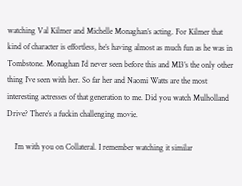watching Val Kilmer and Michelle Monaghan’s acting. For Kilmer that kind of character is effortless, he’s having almost as much fun as he was in Tombstone. Monaghan I’d never seen before this and MI3’s the only other thing I’ve seen with her. So far her and Naomi Watts are the most interesting actresses of that generation to me. Did you watch Mulholland Drive? There’s a fuckin challenging movie.

    I’m with you on Collateral. I remember watching it similar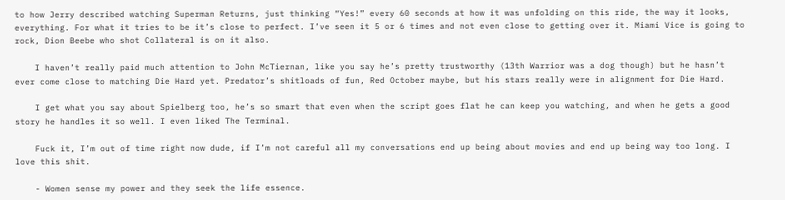to how Jerry described watching Superman Returns, just thinking “Yes!” every 60 seconds at how it was unfolding on this ride, the way it looks, everything. For what it tries to be it’s close to perfect. I’ve seen it 5 or 6 times and not even close to getting over it. Miami Vice is going to rock, Dion Beebe who shot Collateral is on it also.

    I haven’t really paid much attention to John McTiernan, like you say he’s pretty trustworthy (13th Warrior was a dog though) but he hasn’t ever come close to matching Die Hard yet. Predator’s shitloads of fun, Red October maybe, but his stars really were in alignment for Die Hard.

    I get what you say about Spielberg too, he’s so smart that even when the script goes flat he can keep you watching, and when he gets a good story he handles it so well. I even liked The Terminal.

    Fuck it, I’m out of time right now dude, if I’m not careful all my conversations end up being about movies and end up being way too long. I love this shit.

    - Women sense my power and they seek the life essence.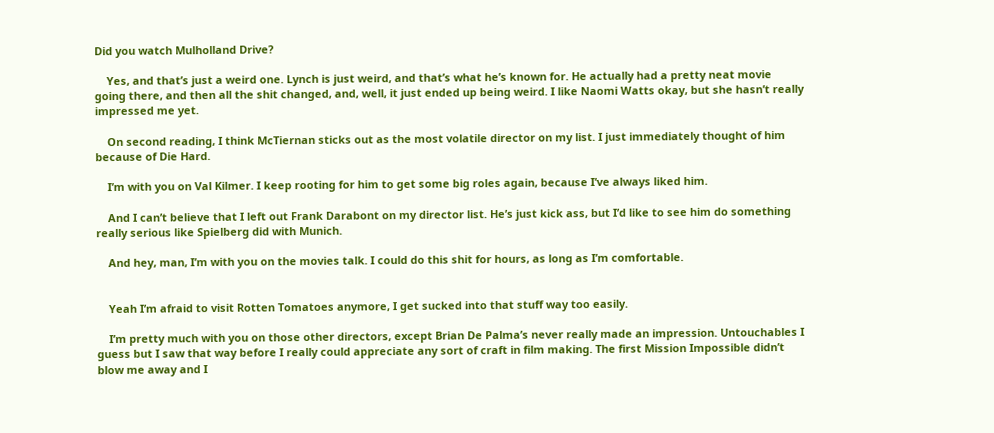Did you watch Mulholland Drive?

    Yes, and that’s just a weird one. Lynch is just weird, and that’s what he’s known for. He actually had a pretty neat movie going there, and then all the shit changed, and, well, it just ended up being weird. I like Naomi Watts okay, but she hasn’t really impressed me yet.

    On second reading, I think McTiernan sticks out as the most volatile director on my list. I just immediately thought of him because of Die Hard.

    I’m with you on Val Kilmer. I keep rooting for him to get some big roles again, because I’ve always liked him.

    And I can’t believe that I left out Frank Darabont on my director list. He’s just kick ass, but I’d like to see him do something really serious like Spielberg did with Munich.

    And hey, man, I’m with you on the movies talk. I could do this shit for hours, as long as I’m comfortable.


    Yeah I’m afraid to visit Rotten Tomatoes anymore, I get sucked into that stuff way too easily.

    I’m pretty much with you on those other directors, except Brian De Palma’s never really made an impression. Untouchables I guess but I saw that way before I really could appreciate any sort of craft in film making. The first Mission Impossible didn’t blow me away and I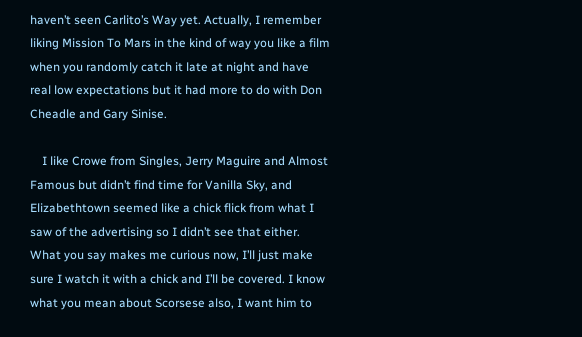haven’t seen Carlito’s Way yet. Actually, I remember liking Mission To Mars in the kind of way you like a film when you randomly catch it late at night and have real low expectations but it had more to do with Don Cheadle and Gary Sinise.

    I like Crowe from Singles, Jerry Maguire and Almost Famous but didn’t find time for Vanilla Sky, and Elizabethtown seemed like a chick flick from what I saw of the advertising so I didn’t see that either. What you say makes me curious now, I’ll just make sure I watch it with a chick and I’ll be covered. I know what you mean about Scorsese also, I want him to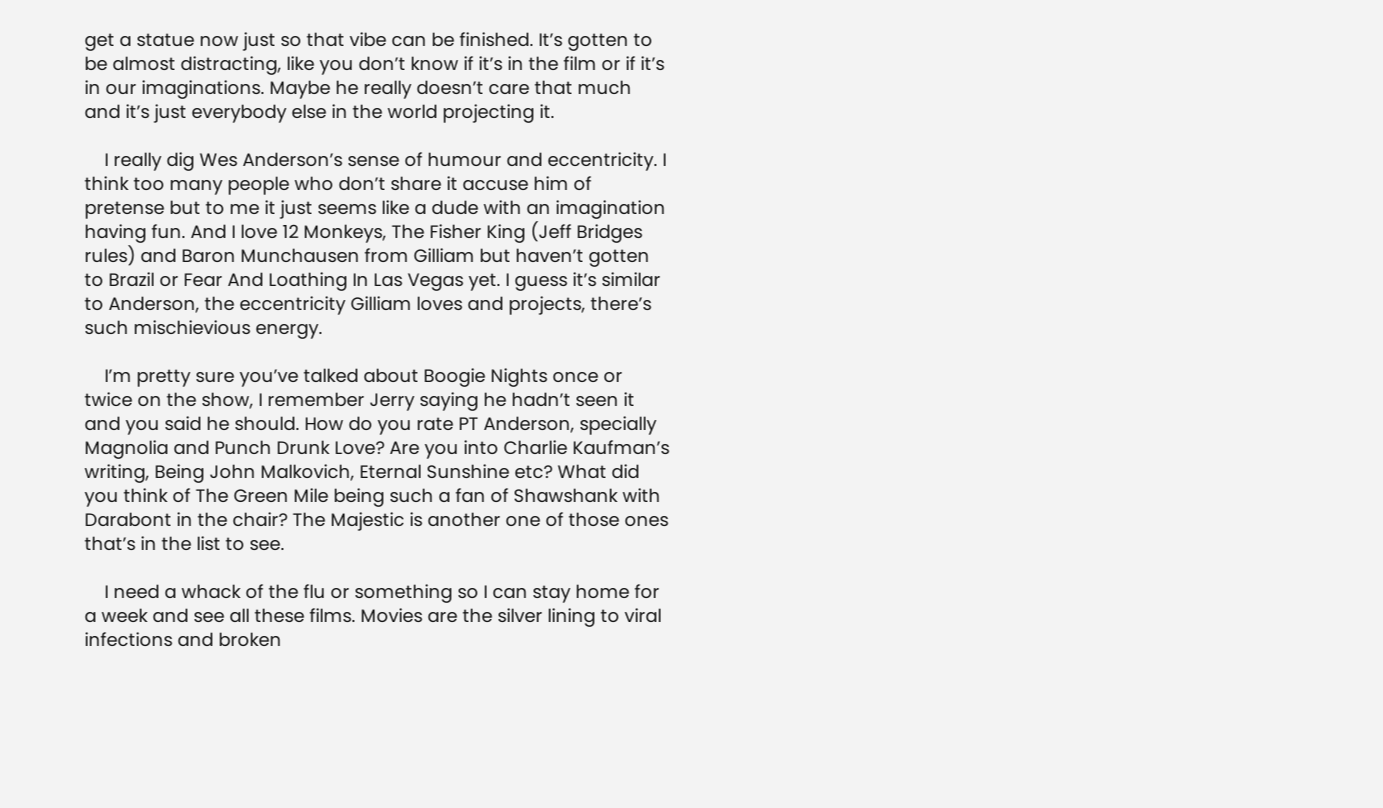get a statue now just so that vibe can be finished. It’s gotten to be almost distracting, like you don’t know if it’s in the film or if it’s in our imaginations. Maybe he really doesn’t care that much and it’s just everybody else in the world projecting it.

    I really dig Wes Anderson’s sense of humour and eccentricity. I think too many people who don’t share it accuse him of pretense but to me it just seems like a dude with an imagination having fun. And I love 12 Monkeys, The Fisher King (Jeff Bridges rules) and Baron Munchausen from Gilliam but haven’t gotten to Brazil or Fear And Loathing In Las Vegas yet. I guess it’s similar to Anderson, the eccentricity Gilliam loves and projects, there’s such mischievious energy.

    I’m pretty sure you’ve talked about Boogie Nights once or twice on the show, I remember Jerry saying he hadn’t seen it and you said he should. How do you rate PT Anderson, specially Magnolia and Punch Drunk Love? Are you into Charlie Kaufman’s writing, Being John Malkovich, Eternal Sunshine etc? What did you think of The Green Mile being such a fan of Shawshank with Darabont in the chair? The Majestic is another one of those ones that’s in the list to see.

    I need a whack of the flu or something so I can stay home for a week and see all these films. Movies are the silver lining to viral infections and broken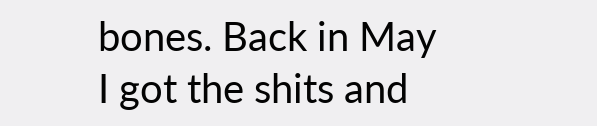bones. Back in May I got the shits and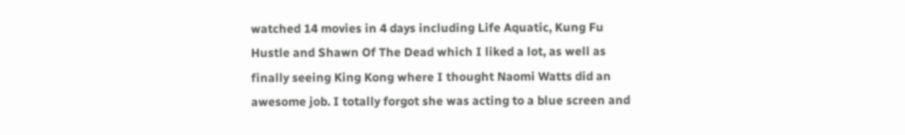watched 14 movies in 4 days including Life Aquatic, Kung Fu Hustle and Shawn Of The Dead which I liked a lot, as well as finally seeing King Kong where I thought Naomi Watts did an awesome job. I totally forgot she was acting to a blue screen and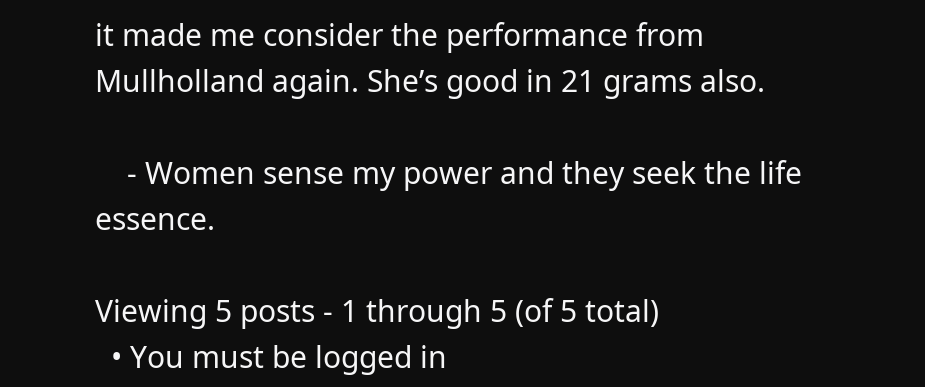it made me consider the performance from Mullholland again. She’s good in 21 grams also.

    - Women sense my power and they seek the life essence.

Viewing 5 posts - 1 through 5 (of 5 total)
  • You must be logged in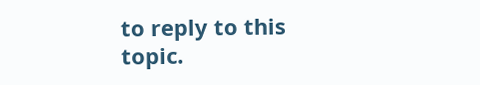to reply to this topic.